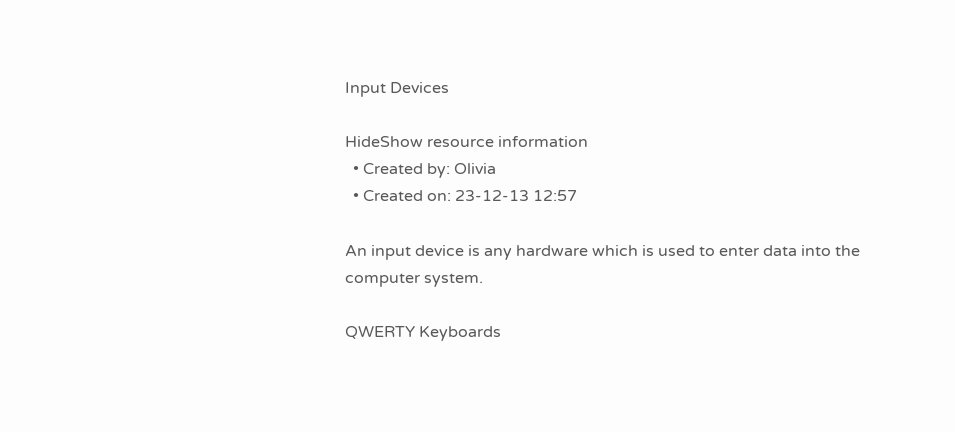Input Devices

HideShow resource information
  • Created by: Olivia
  • Created on: 23-12-13 12:57

An input device is any hardware which is used to enter data into the computer system.

QWERTY Keyboards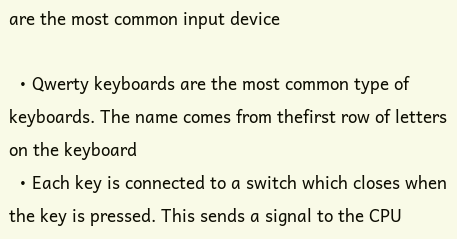are the most common input device

  • Qwerty keyboards are the most common type of keyboards. The name comes from thefirst row of letters on the keyboard
  • Each key is connected to a switch which closes when the key is pressed. This sends a signal to the CPU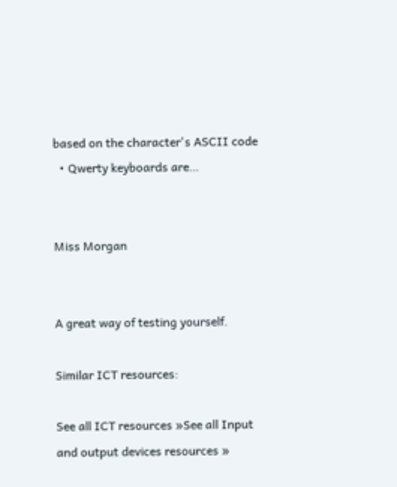based on the character's ASCII code
  • Qwerty keyboards are…


Miss Morgan


A great way of testing yourself.

Similar ICT resources:

See all ICT resources »See all Input and output devices resources »